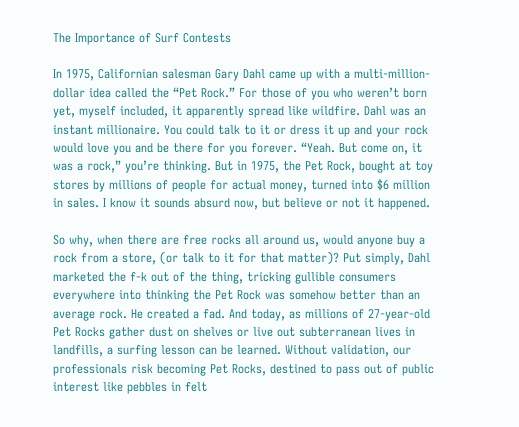The Importance of Surf Contests

In 1975, Californian salesman Gary Dahl came up with a multi-million-dollar idea called the “Pet Rock.” For those of you who weren’t born yet, myself included, it apparently spread like wildfire. Dahl was an instant millionaire. You could talk to it or dress it up and your rock would love you and be there for you forever. “Yeah. But come on, it was a rock,” you’re thinking. But in 1975, the Pet Rock, bought at toy stores by millions of people for actual money, turned into $6 million in sales. I know it sounds absurd now, but believe or not it happened.

So why, when there are free rocks all around us, would anyone buy a rock from a store, (or talk to it for that matter)? Put simply, Dahl marketed the f-k out of the thing, tricking gullible consumers everywhere into thinking the Pet Rock was somehow better than an average rock. He created a fad. And today, as millions of 27-year-old Pet Rocks gather dust on shelves or live out subterranean lives in landfills, a surfing lesson can be learned. Without validation, our professionals risk becoming Pet Rocks, destined to pass out of public interest like pebbles in felt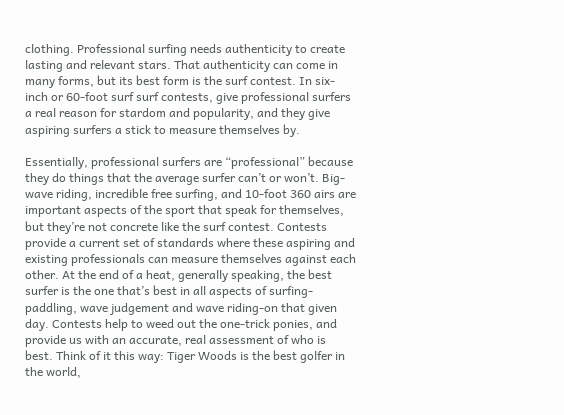clothing. Professional surfing needs authenticity to create lasting and relevant stars. That authenticity can come in many forms, but its best form is the surf contest. In six-inch or 60-foot surf surf contests, give professional surfers a real reason for stardom and popularity, and they give aspiring surfers a stick to measure themselves by.

Essentially, professional surfers are “professional” because they do things that the average surfer can’t or won’t. Big-wave riding, incredible free surfing, and 10-foot 360 airs are important aspects of the sport that speak for themselves, but they’re not concrete like the surf contest. Contests provide a current set of standards where these aspiring and existing professionals can measure themselves against each other. At the end of a heat, generally speaking, the best surfer is the one that’s best in all aspects of surfing-paddling, wave judgement and wave riding-on that given day. Contests help to weed out the one-trick ponies, and provide us with an accurate, real assessment of who is best. Think of it this way: Tiger Woods is the best golfer in the world,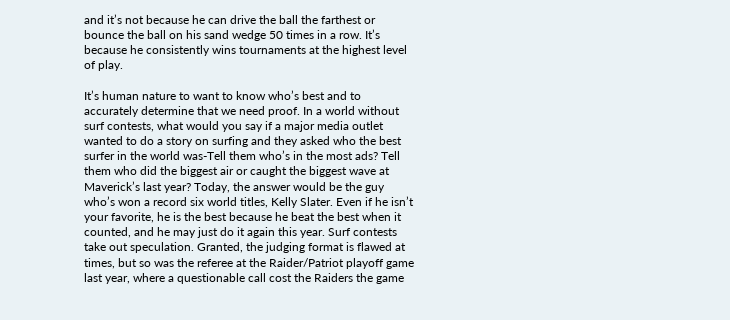and it’s not because he can drive the ball the farthest or bounce the ball on his sand wedge 50 times in a row. It’s because he consistently wins tournaments at the highest level of play.

It’s human nature to want to know who’s best and to accurately determine that we need proof. In a world without surf contests, what would you say if a major media outlet wanted to do a story on surfing and they asked who the best surfer in the world was-Tell them who’s in the most ads? Tell them who did the biggest air or caught the biggest wave at Maverick’s last year? Today, the answer would be the guy who’s won a record six world titles, Kelly Slater. Even if he isn’t your favorite, he is the best because he beat the best when it counted, and he may just do it again this year. Surf contests take out speculation. Granted, the judging format is flawed at times, but so was the referee at the Raider/Patriot playoff game last year, where a questionable call cost the Raiders the game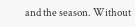and the season. Without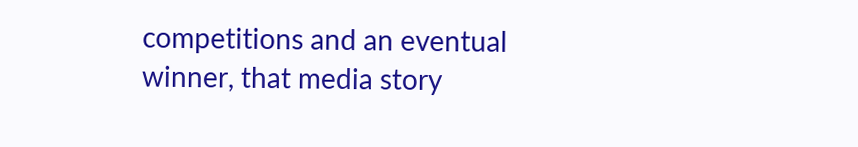competitions and an eventual winner, that media story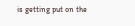is getting put on the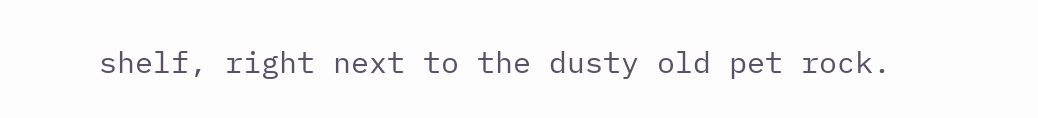shelf, right next to the dusty old pet rock.